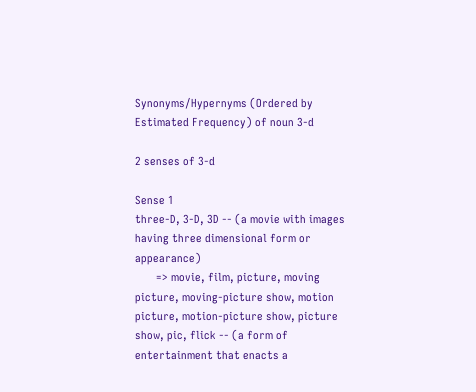Synonyms/Hypernyms (Ordered by Estimated Frequency) of noun 3-d

2 senses of 3-d

Sense 1
three-D, 3-D, 3D -- (a movie with images having three dimensional form or appearance)
       => movie, film, picture, moving picture, moving-picture show, motion picture, motion-picture show, picture show, pic, flick -- (a form of entertainment that enacts a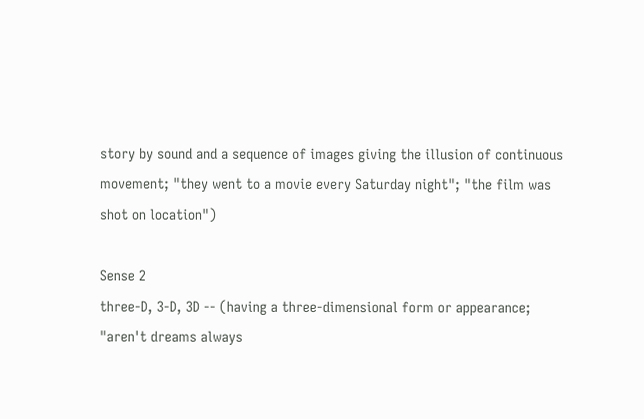story by sound and a sequence of images giving the illusion of continuous movement; "they went to a movie every Saturday night"; "the film was shot on location")

Sense 2
three-D, 3-D, 3D -- (having a three-dimensional form or appearance; "aren't dreams always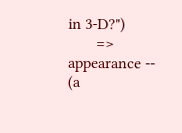in 3-D?")
       => appearance -- (a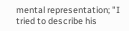mental representation; "I tried to describe his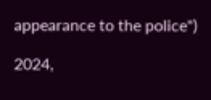appearance to the police")

2024,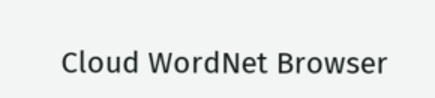Cloud WordNet Browser